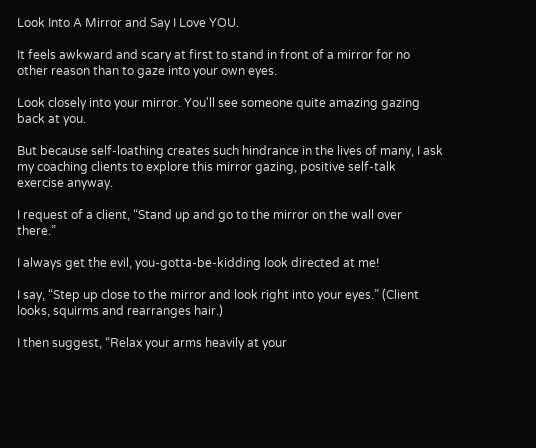Look Into A Mirror and Say I Love YOU.

It feels awkward and scary at first to stand in front of a mirror for no other reason than to gaze into your own eyes.

Look closely into your mirror. You'll see someone quite amazing gazing back at you.

But because self-loathing creates such hindrance in the lives of many, I ask my coaching clients to explore this mirror gazing, positive self-talk exercise anyway.

I request of a client, “Stand up and go to the mirror on the wall over there.”

I always get the evil, you-gotta-be-kidding look directed at me!

I say, “Step up close to the mirror and look right into your eyes.” (Client looks, squirms and rearranges hair.)

I then suggest, “Relax your arms heavily at your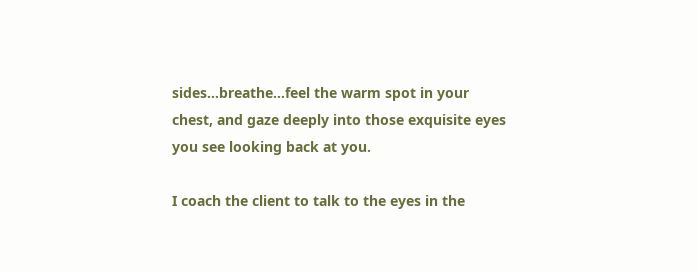sides…breathe…feel the warm spot in your chest, and gaze deeply into those exquisite eyes you see looking back at you.

I coach the client to talk to the eyes in the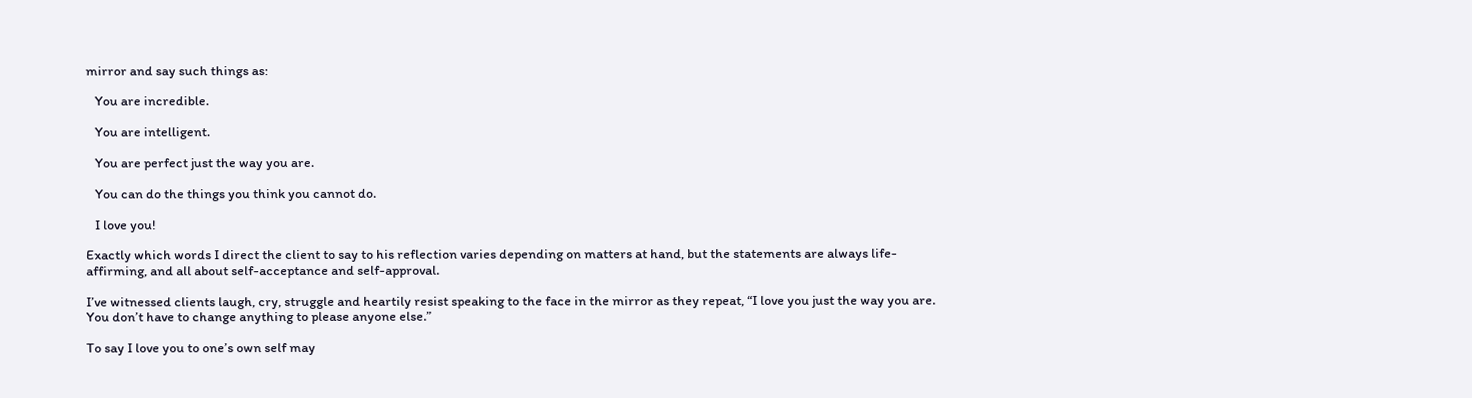mirror and say such things as:

   You are incredible.

   You are intelligent.

   You are perfect just the way you are.

   You can do the things you think you cannot do.

   I love you!

Exactly which words I direct the client to say to his reflection varies depending on matters at hand, but the statements are always life-affirming, and all about self-acceptance and self-approval.

I’ve witnessed clients laugh, cry, struggle and heartily resist speaking to the face in the mirror as they repeat, “I love you just the way you are. You don’t have to change anything to please anyone else.”

To say I love you to one’s own self may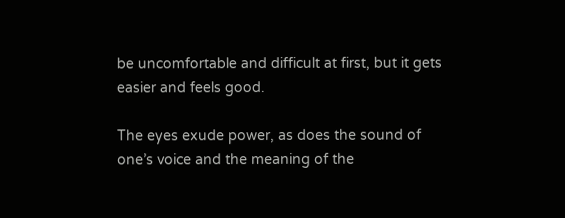be uncomfortable and difficult at first, but it gets easier and feels good.

The eyes exude power, as does the sound of one’s voice and the meaning of the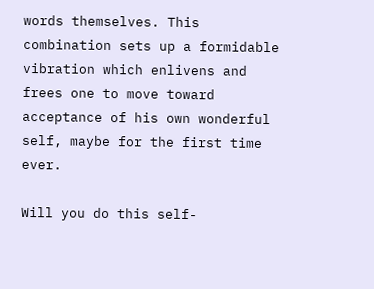words themselves. This combination sets up a formidable vibration which enlivens and frees one to move toward acceptance of his own wonderful self, maybe for the first time ever.

Will you do this self-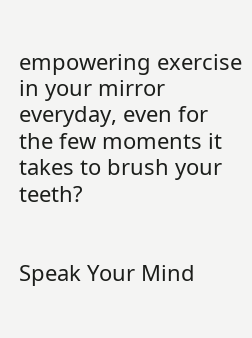empowering exercise in your mirror everyday, even for the few moments it takes to brush your teeth?


Speak Your Mind